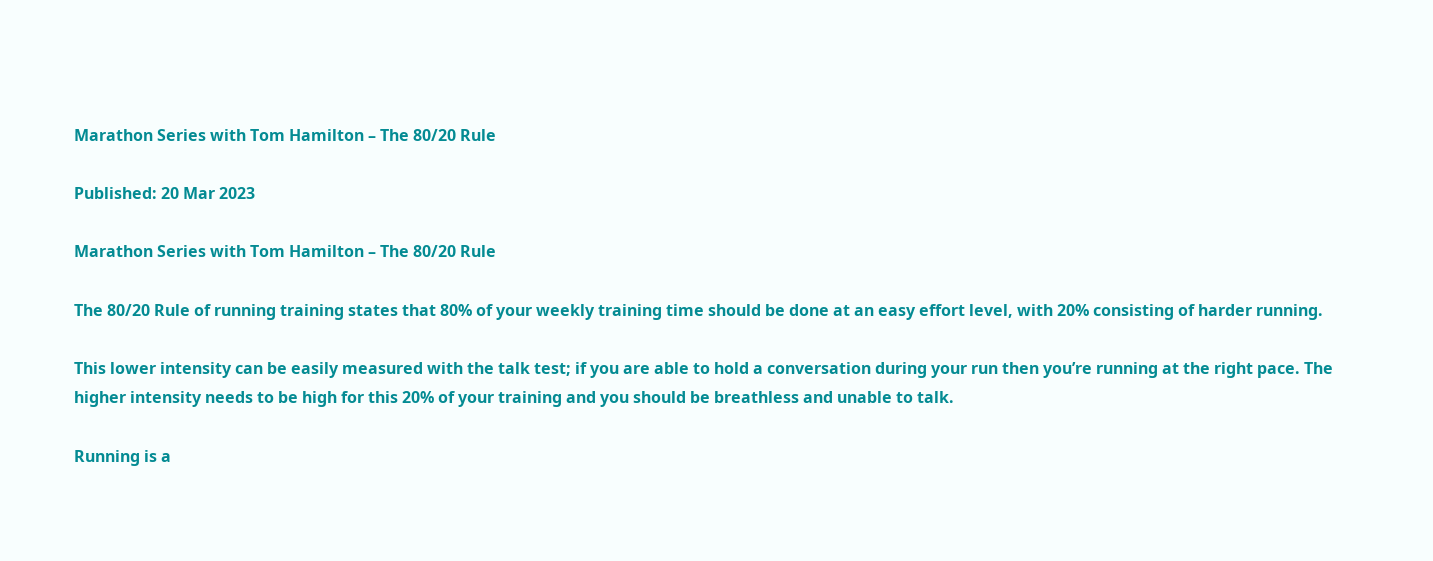Marathon Series with Tom Hamilton – The 80/20 Rule

Published: 20 Mar 2023

Marathon Series with Tom Hamilton – The 80/20 Rule

The 80/20 Rule of running training states that 80% of your weekly training time should be done at an easy effort level, with 20% consisting of harder running.

This lower intensity can be easily measured with the talk test; if you are able to hold a conversation during your run then you’re running at the right pace. The higher intensity needs to be high for this 20% of your training and you should be breathless and unable to talk.

Running is a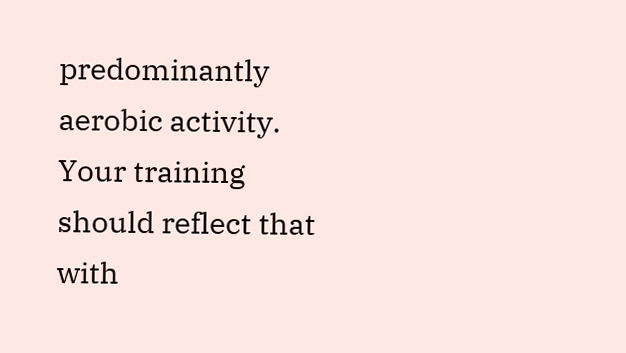predominantly aerobic activity. Your training should reflect that with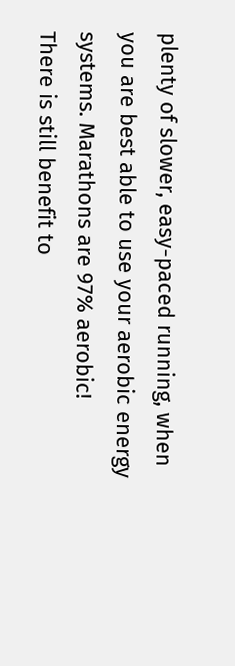plenty of slower, easy-paced running, when you are best able to use your aerobic energy systems. Marathons are 97% aerobic!
There is still benefit to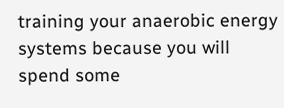training your anaerobic energy systems because you will spend some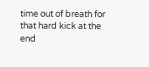time out of breath for that hard kick at the end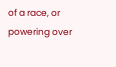of a race, or powering over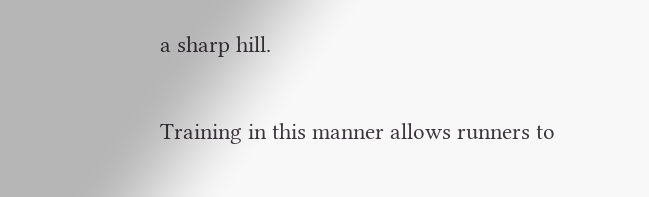a sharp hill.

Training in this manner allows runners to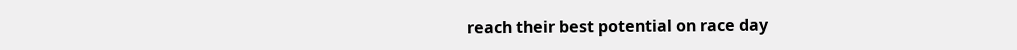reach their best potential on race day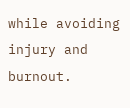while avoiding injury and burnout.